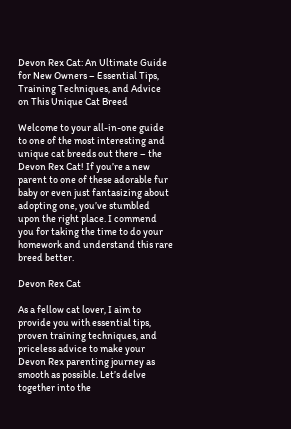Devon Rex Cat: An Ultimate Guide for New Owners – Essential Tips, Training Techniques, and Advice on This Unique Cat Breed

Welcome to your all-in-one guide to one of the most interesting and unique cat breeds out there – the Devon Rex Cat! If you’re a new parent to one of these adorable fur baby or even just fantasizing about adopting one, you’ve stumbled upon the right place. I commend you for taking the time to do your homework and understand this rare breed better.

Devon Rex Cat

As a fellow cat lover, I aim to provide you with essential tips, proven training techniques, and priceless advice to make your Devon Rex parenting journey as smooth as possible. Let’s delve together into the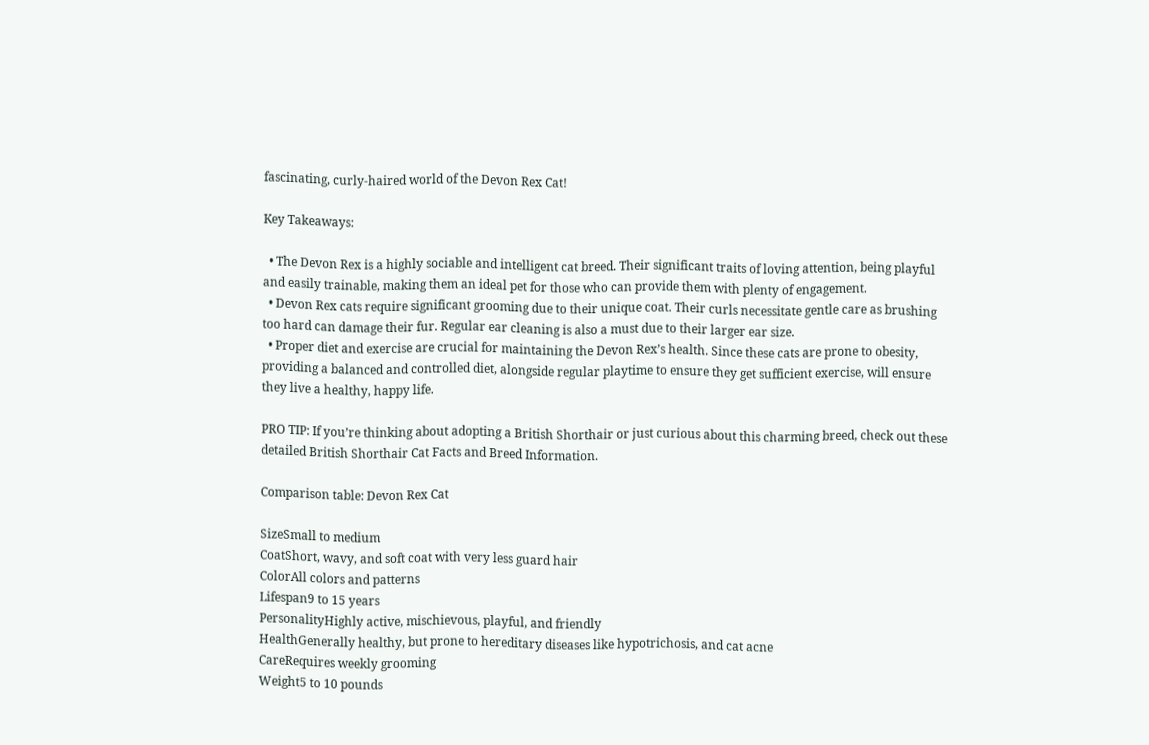fascinating, curly-haired world of the Devon Rex Cat!

Key Takeaways:

  • The Devon Rex is a highly sociable and intelligent cat breed. Their significant traits of loving attention, being playful and easily trainable, making them an ideal pet for those who can provide them with plenty of engagement.
  • Devon Rex cats require significant grooming due to their unique coat. Their curls necessitate gentle care as brushing too hard can damage their fur. Regular ear cleaning is also a must due to their larger ear size.
  • Proper diet and exercise are crucial for maintaining the Devon Rex’s health. Since these cats are prone to obesity, providing a balanced and controlled diet, alongside regular playtime to ensure they get sufficient exercise, will ensure they live a healthy, happy life.

PRO TIP: If you’re thinking about adopting a British Shorthair or just curious about this charming breed, check out these detailed British Shorthair Cat Facts and Breed Information.

Comparison table: Devon Rex Cat

SizeSmall to medium
CoatShort, wavy, and soft coat with very less guard hair
ColorAll colors and patterns
Lifespan9 to 15 years
PersonalityHighly active, mischievous, playful, and friendly
HealthGenerally healthy, but prone to hereditary diseases like hypotrichosis, and cat acne
CareRequires weekly grooming
Weight5 to 10 pounds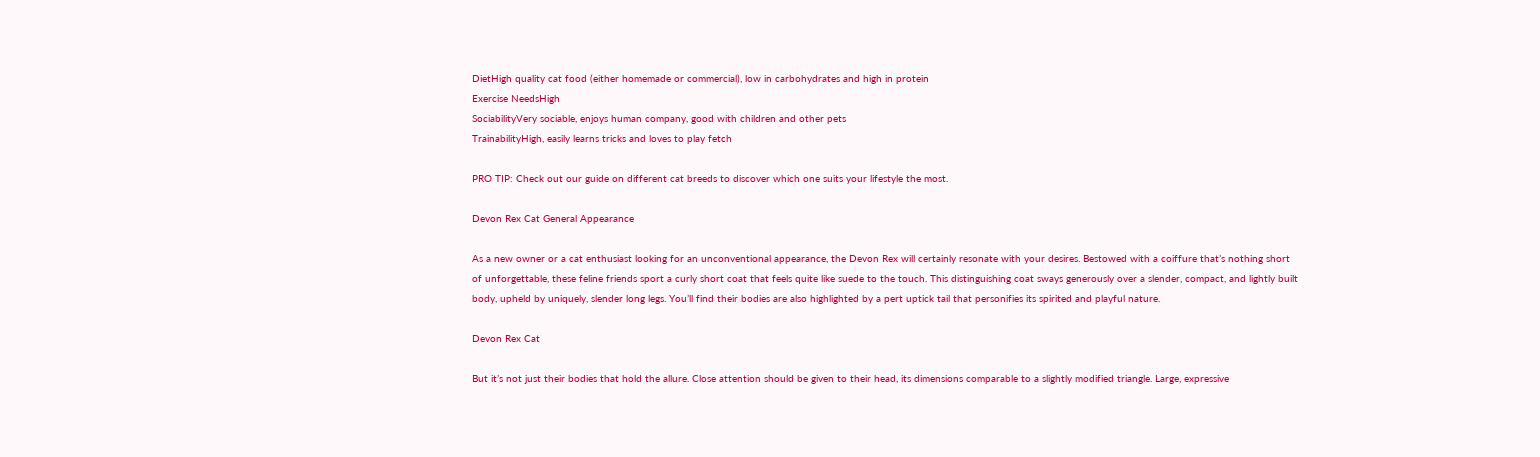DietHigh quality cat food (either homemade or commercial), low in carbohydrates and high in protein
Exercise NeedsHigh
SociabilityVery sociable, enjoys human company, good with children and other pets
TrainabilityHigh, easily learns tricks and loves to play fetch

PRO TIP: Check out our guide on different cat breeds to discover which one suits your lifestyle the most.

Devon Rex Cat General Appearance

As a new owner or a cat enthusiast looking for an unconventional appearance, the Devon Rex will certainly resonate with your desires. Bestowed with a coiffure that’s nothing short of unforgettable, these feline friends sport a curly short coat that feels quite like suede to the touch. This distinguishing coat sways generously over a slender, compact, and lightly built body, upheld by uniquely, slender long legs. You’ll find their bodies are also highlighted by a pert uptick tail that personifies its spirited and playful nature.

Devon Rex Cat

But it’s not just their bodies that hold the allure. Close attention should be given to their head, its dimensions comparable to a slightly modified triangle. Large, expressive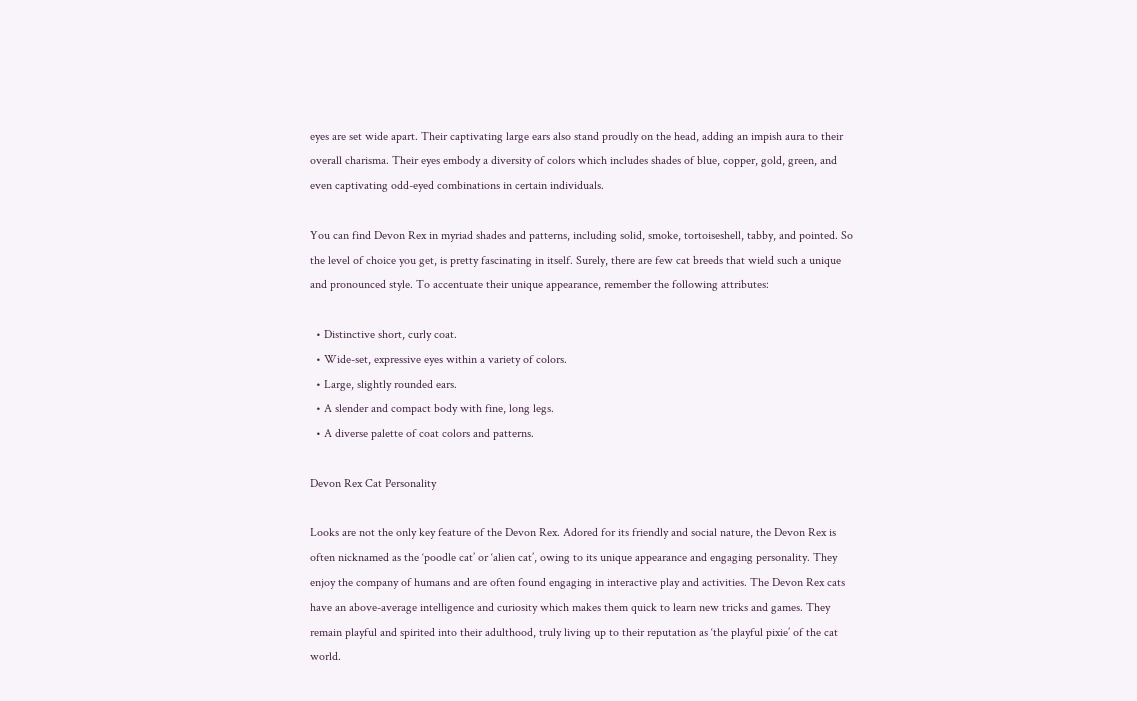eyes are set wide apart. Their captivating large ears also stand proudly on the head, adding an impish aura to their overall charisma. Their eyes embody a diversity of colors which includes shades of blue, copper, gold, green, and even captivating odd-eyed combinations in certain individuals.

You can find Devon Rex in myriad shades and patterns, including solid, smoke, tortoiseshell, tabby, and pointed. So the level of choice you get, is pretty fascinating in itself. Surely, there are few cat breeds that wield such a unique and pronounced style. To accentuate their unique appearance, remember the following attributes:

  • Distinctive short, curly coat.
  • Wide-set, expressive eyes within a variety of colors.
  • Large, slightly rounded ears.
  • A slender and compact body with fine, long legs.
  • A diverse palette of coat colors and patterns.

Devon Rex Cat Personality

Looks are not the only key feature of the Devon Rex. Adored for its friendly and social nature, the Devon Rex is often nicknamed as the ‘poodle cat’ or ‘alien cat’, owing to its unique appearance and engaging personality. They enjoy the company of humans and are often found engaging in interactive play and activities. The Devon Rex cats have an above-average intelligence and curiosity which makes them quick to learn new tricks and games. They remain playful and spirited into their adulthood, truly living up to their reputation as ‘the playful pixie’ of the cat world.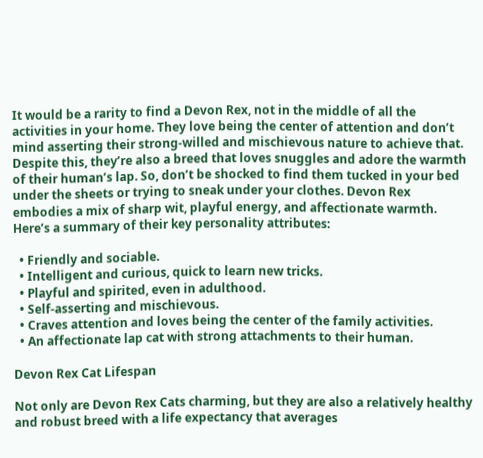It would be a rarity to find a Devon Rex, not in the middle of all the activities in your home. They love being the center of attention and don’t mind asserting their strong-willed and mischievous nature to achieve that. Despite this, they’re also a breed that loves snuggles and adore the warmth of their human’s lap. So, don’t be shocked to find them tucked in your bed under the sheets or trying to sneak under your clothes. Devon Rex embodies a mix of sharp wit, playful energy, and affectionate warmth. Here’s a summary of their key personality attributes:

  • Friendly and sociable.
  • Intelligent and curious, quick to learn new tricks.
  • Playful and spirited, even in adulthood.
  • Self-asserting and mischievous.
  • Craves attention and loves being the center of the family activities.
  • An affectionate lap cat with strong attachments to their human.

Devon Rex Cat Lifespan

Not only are Devon Rex Cats charming, but they are also a relatively healthy and robust breed with a life expectancy that averages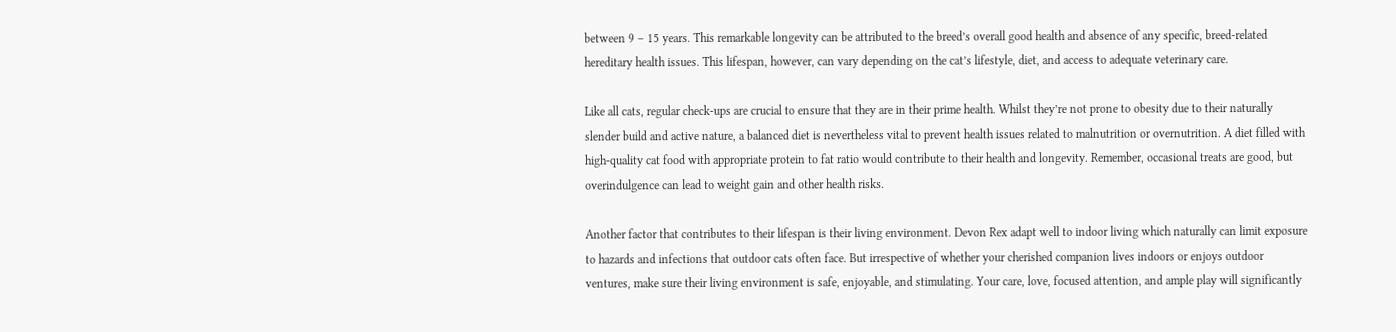between 9 – 15 years. This remarkable longevity can be attributed to the breed’s overall good health and absence of any specific, breed-related hereditary health issues. This lifespan, however, can vary depending on the cat’s lifestyle, diet, and access to adequate veterinary care.

Like all cats, regular check-ups are crucial to ensure that they are in their prime health. Whilst they’re not prone to obesity due to their naturally slender build and active nature, a balanced diet is nevertheless vital to prevent health issues related to malnutrition or overnutrition. A diet filled with high-quality cat food with appropriate protein to fat ratio would contribute to their health and longevity. Remember, occasional treats are good, but overindulgence can lead to weight gain and other health risks.

Another factor that contributes to their lifespan is their living environment. Devon Rex adapt well to indoor living which naturally can limit exposure to hazards and infections that outdoor cats often face. But irrespective of whether your cherished companion lives indoors or enjoys outdoor ventures, make sure their living environment is safe, enjoyable, and stimulating. Your care, love, focused attention, and ample play will significantly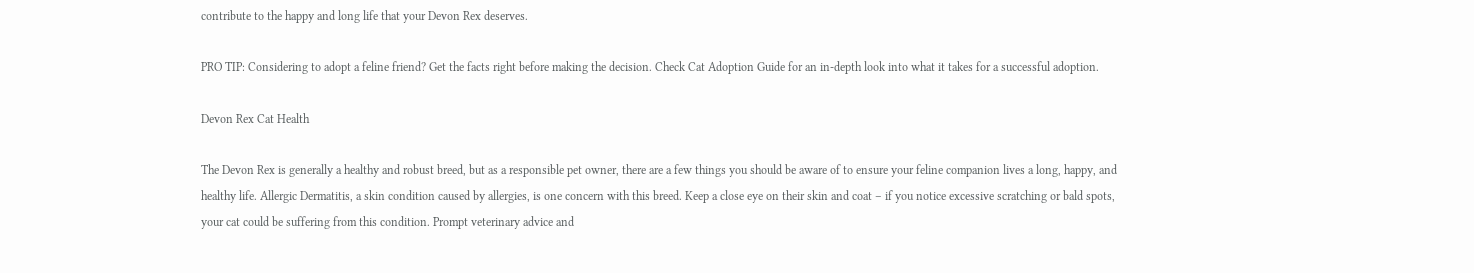contribute to the happy and long life that your Devon Rex deserves.

PRO TIP: Considering to adopt a feline friend? Get the facts right before making the decision. Check Cat Adoption Guide for an in-depth look into what it takes for a successful adoption.

Devon Rex Cat Health

The Devon Rex is generally a healthy and robust breed, but as a responsible pet owner, there are a few things you should be aware of to ensure your feline companion lives a long, happy, and healthy life. Allergic Dermatitis, a skin condition caused by allergies, is one concern with this breed. Keep a close eye on their skin and coat – if you notice excessive scratching or bald spots, your cat could be suffering from this condition. Prompt veterinary advice and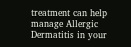treatment can help manage Allergic Dermatitis in your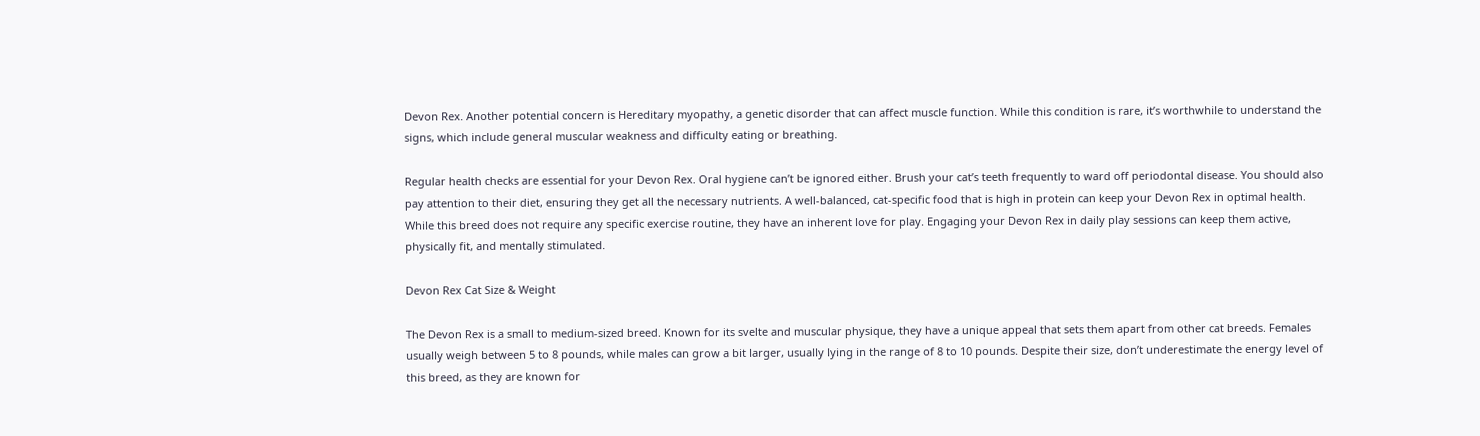Devon Rex. Another potential concern is Hereditary myopathy, a genetic disorder that can affect muscle function. While this condition is rare, it’s worthwhile to understand the signs, which include general muscular weakness and difficulty eating or breathing.

Regular health checks are essential for your Devon Rex. Oral hygiene can’t be ignored either. Brush your cat’s teeth frequently to ward off periodontal disease. You should also pay attention to their diet, ensuring they get all the necessary nutrients. A well-balanced, cat-specific food that is high in protein can keep your Devon Rex in optimal health. While this breed does not require any specific exercise routine, they have an inherent love for play. Engaging your Devon Rex in daily play sessions can keep them active, physically fit, and mentally stimulated.

Devon Rex Cat Size & Weight

The Devon Rex is a small to medium-sized breed. Known for its svelte and muscular physique, they have a unique appeal that sets them apart from other cat breeds. Females usually weigh between 5 to 8 pounds, while males can grow a bit larger, usually lying in the range of 8 to 10 pounds. Despite their size, don’t underestimate the energy level of this breed, as they are known for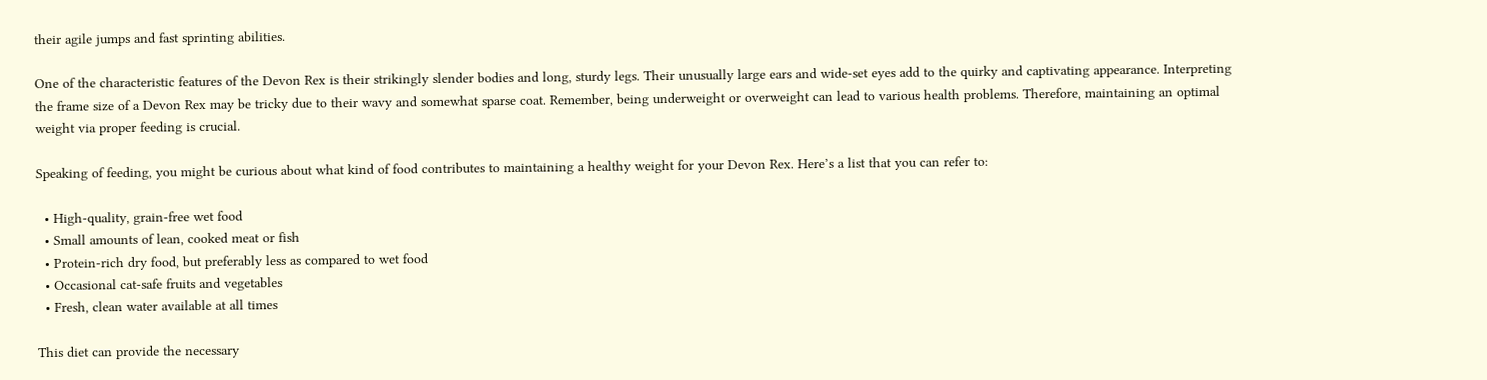their agile jumps and fast sprinting abilities.

One of the characteristic features of the Devon Rex is their strikingly slender bodies and long, sturdy legs. Their unusually large ears and wide-set eyes add to the quirky and captivating appearance. Interpreting the frame size of a Devon Rex may be tricky due to their wavy and somewhat sparse coat. Remember, being underweight or overweight can lead to various health problems. Therefore, maintaining an optimal weight via proper feeding is crucial.

Speaking of feeding, you might be curious about what kind of food contributes to maintaining a healthy weight for your Devon Rex. Here’s a list that you can refer to:

  • High-quality, grain-free wet food
  • Small amounts of lean, cooked meat or fish
  • Protein-rich dry food, but preferably less as compared to wet food
  • Occasional cat-safe fruits and vegetables
  • Fresh, clean water available at all times

This diet can provide the necessary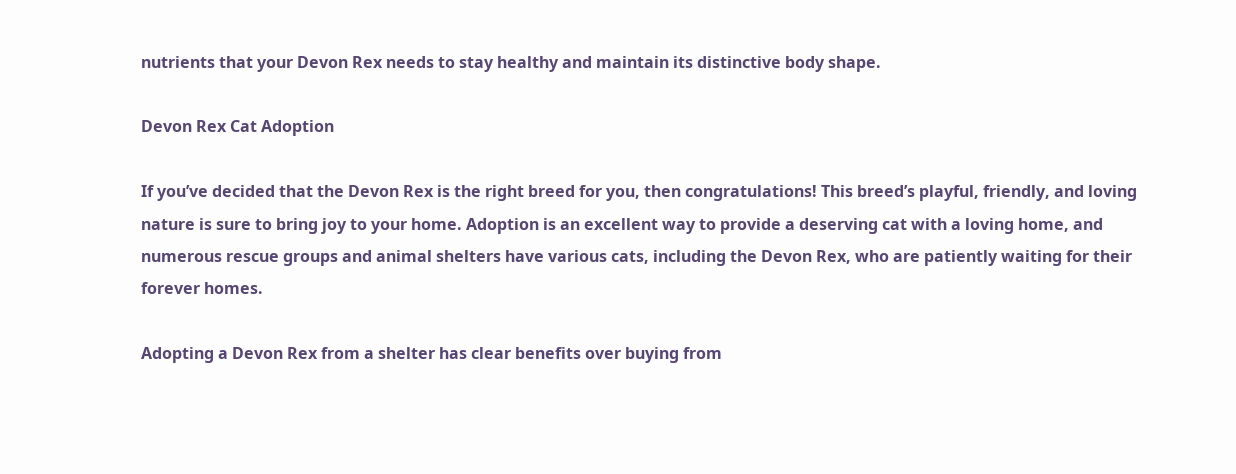nutrients that your Devon Rex needs to stay healthy and maintain its distinctive body shape.

Devon Rex Cat Adoption

If you’ve decided that the Devon Rex is the right breed for you, then congratulations! This breed’s playful, friendly, and loving nature is sure to bring joy to your home. Adoption is an excellent way to provide a deserving cat with a loving home, and numerous rescue groups and animal shelters have various cats, including the Devon Rex, who are patiently waiting for their forever homes.

Adopting a Devon Rex from a shelter has clear benefits over buying from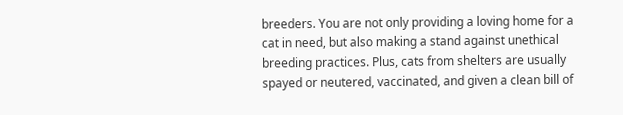breeders. You are not only providing a loving home for a cat in need, but also making a stand against unethical breeding practices. Plus, cats from shelters are usually spayed or neutered, vaccinated, and given a clean bill of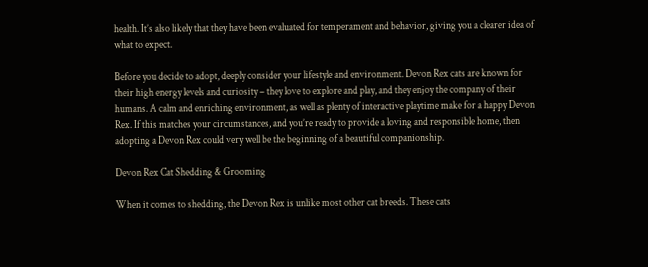health. It’s also likely that they have been evaluated for temperament and behavior, giving you a clearer idea of what to expect.

Before you decide to adopt, deeply consider your lifestyle and environment. Devon Rex cats are known for their high energy levels and curiosity – they love to explore and play, and they enjoy the company of their humans. A calm and enriching environment, as well as plenty of interactive playtime make for a happy Devon Rex. If this matches your circumstances, and you’re ready to provide a loving and responsible home, then adopting a Devon Rex could very well be the beginning of a beautiful companionship.

Devon Rex Cat Shedding & Grooming

When it comes to shedding, the Devon Rex is unlike most other cat breeds. These cats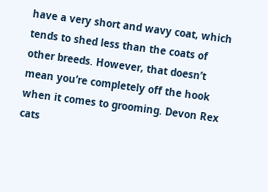have a very short and wavy coat, which tends to shed less than the coats of other breeds. However, that doesn’t mean you’re completely off the hook when it comes to grooming. Devon Rex cats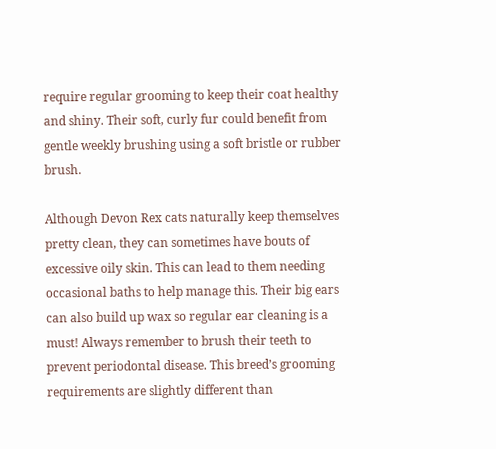require regular grooming to keep their coat healthy and shiny. Their soft, curly fur could benefit from gentle weekly brushing using a soft bristle or rubber brush.

Although Devon Rex cats naturally keep themselves pretty clean, they can sometimes have bouts of excessive oily skin. This can lead to them needing occasional baths to help manage this. Their big ears can also build up wax so regular ear cleaning is a must! Always remember to brush their teeth to prevent periodontal disease. This breed’s grooming requirements are slightly different than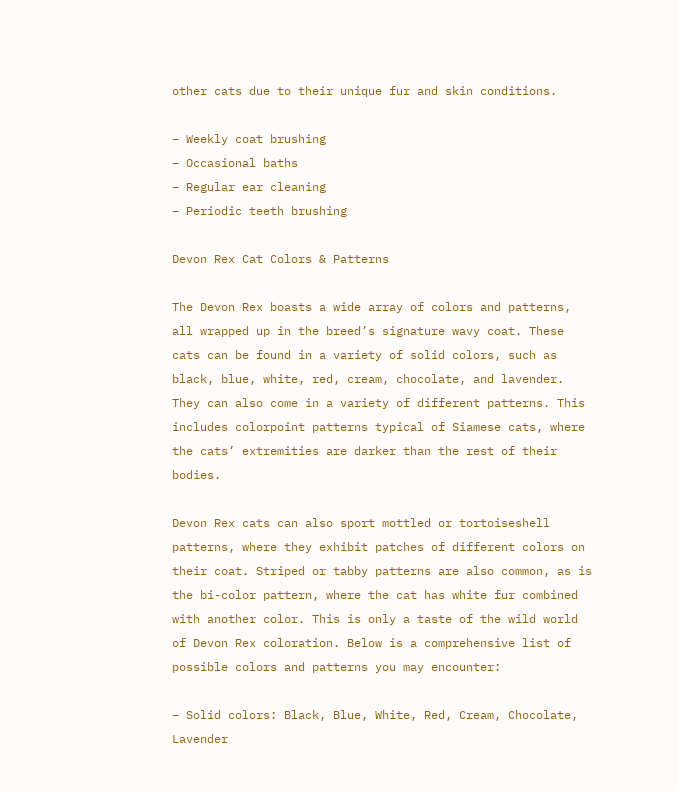other cats due to their unique fur and skin conditions.

– Weekly coat brushing
– Occasional baths
– Regular ear cleaning
– Periodic teeth brushing

Devon Rex Cat Colors & Patterns

The Devon Rex boasts a wide array of colors and patterns, all wrapped up in the breed’s signature wavy coat. These cats can be found in a variety of solid colors, such as black, blue, white, red, cream, chocolate, and lavender. They can also come in a variety of different patterns. This includes colorpoint patterns typical of Siamese cats, where the cats’ extremities are darker than the rest of their bodies.

Devon Rex cats can also sport mottled or tortoiseshell patterns, where they exhibit patches of different colors on their coat. Striped or tabby patterns are also common, as is the bi-color pattern, where the cat has white fur combined with another color. This is only a taste of the wild world of Devon Rex coloration. Below is a comprehensive list of possible colors and patterns you may encounter:

– Solid colors: Black, Blue, White, Red, Cream, Chocolate, Lavender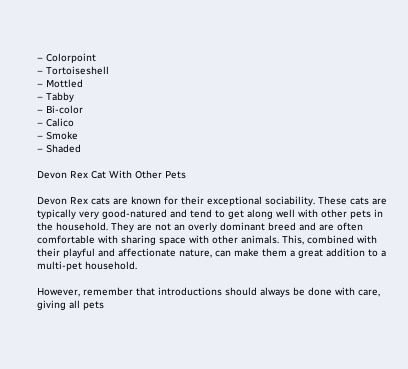– Colorpoint
– Tortoiseshell
– Mottled
– Tabby
– Bi-color
– Calico
– Smoke
– Shaded

Devon Rex Cat With Other Pets

Devon Rex cats are known for their exceptional sociability. These cats are typically very good-natured and tend to get along well with other pets in the household. They are not an overly dominant breed and are often comfortable with sharing space with other animals. This, combined with their playful and affectionate nature, can make them a great addition to a multi-pet household.

However, remember that introductions should always be done with care, giving all pets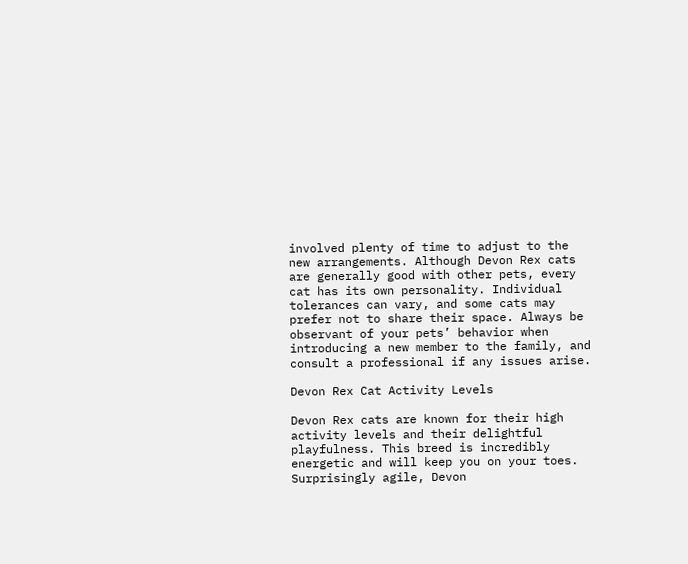involved plenty of time to adjust to the new arrangements. Although Devon Rex cats are generally good with other pets, every cat has its own personality. Individual tolerances can vary, and some cats may prefer not to share their space. Always be observant of your pets’ behavior when introducing a new member to the family, and consult a professional if any issues arise.

Devon Rex Cat Activity Levels

Devon Rex cats are known for their high activity levels and their delightful playfulness. This breed is incredibly energetic and will keep you on your toes. Surprisingly agile, Devon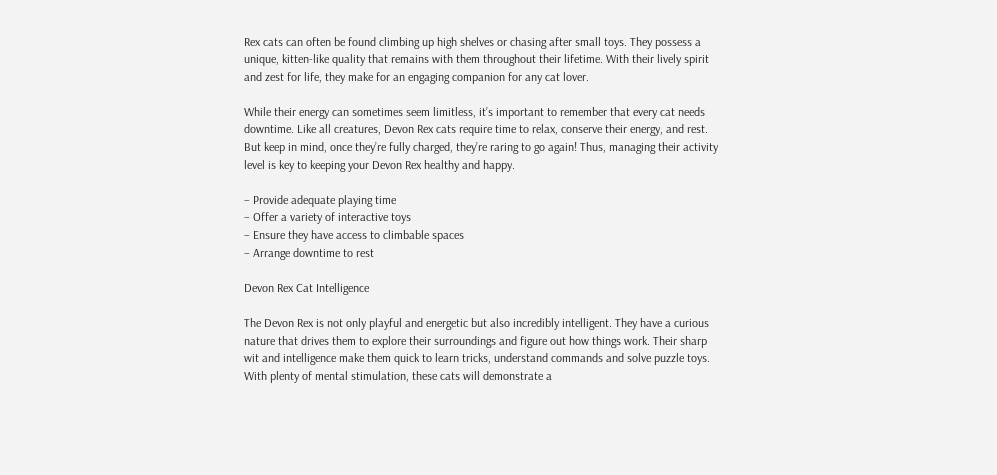Rex cats can often be found climbing up high shelves or chasing after small toys. They possess a unique, kitten-like quality that remains with them throughout their lifetime. With their lively spirit and zest for life, they make for an engaging companion for any cat lover.

While their energy can sometimes seem limitless, it’s important to remember that every cat needs downtime. Like all creatures, Devon Rex cats require time to relax, conserve their energy, and rest. But keep in mind, once they’re fully charged, they’re raring to go again! Thus, managing their activity level is key to keeping your Devon Rex healthy and happy.

– Provide adequate playing time
– Offer a variety of interactive toys
– Ensure they have access to climbable spaces
– Arrange downtime to rest

Devon Rex Cat Intelligence

The Devon Rex is not only playful and energetic but also incredibly intelligent. They have a curious nature that drives them to explore their surroundings and figure out how things work. Their sharp wit and intelligence make them quick to learn tricks, understand commands and solve puzzle toys. With plenty of mental stimulation, these cats will demonstrate a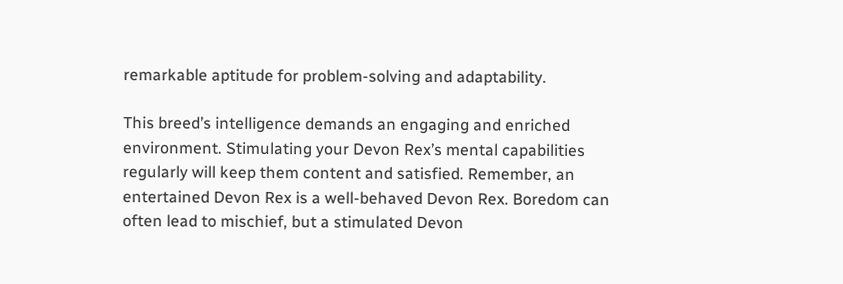remarkable aptitude for problem-solving and adaptability.

This breed’s intelligence demands an engaging and enriched environment. Stimulating your Devon Rex’s mental capabilities regularly will keep them content and satisfied. Remember, an entertained Devon Rex is a well-behaved Devon Rex. Boredom can often lead to mischief, but a stimulated Devon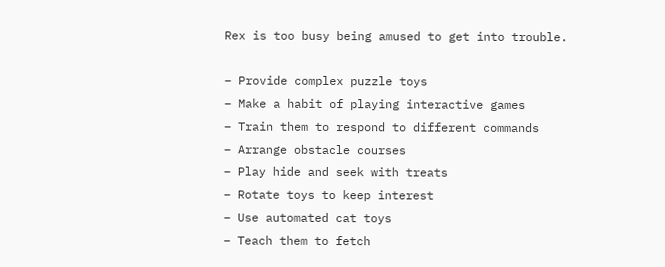Rex is too busy being amused to get into trouble.

– Provide complex puzzle toys
– Make a habit of playing interactive games
– Train them to respond to different commands
– Arrange obstacle courses
– Play hide and seek with treats
– Rotate toys to keep interest
– Use automated cat toys
– Teach them to fetch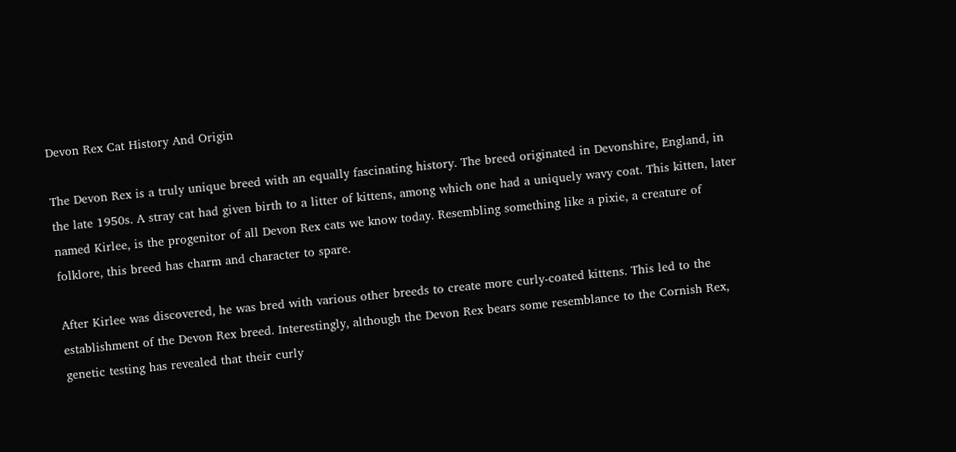Devon Rex Cat History And Origin

The Devon Rex is a truly unique breed with an equally fascinating history. The breed originated in Devonshire, England, in the late 1950s. A stray cat had given birth to a litter of kittens, among which one had a uniquely wavy coat. This kitten, later named Kirlee, is the progenitor of all Devon Rex cats we know today. Resembling something like a pixie, a creature of folklore, this breed has charm and character to spare.

After Kirlee was discovered, he was bred with various other breeds to create more curly-coated kittens. This led to the establishment of the Devon Rex breed. Interestingly, although the Devon Rex bears some resemblance to the Cornish Rex, genetic testing has revealed that their curly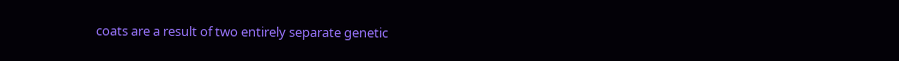coats are a result of two entirely separate genetic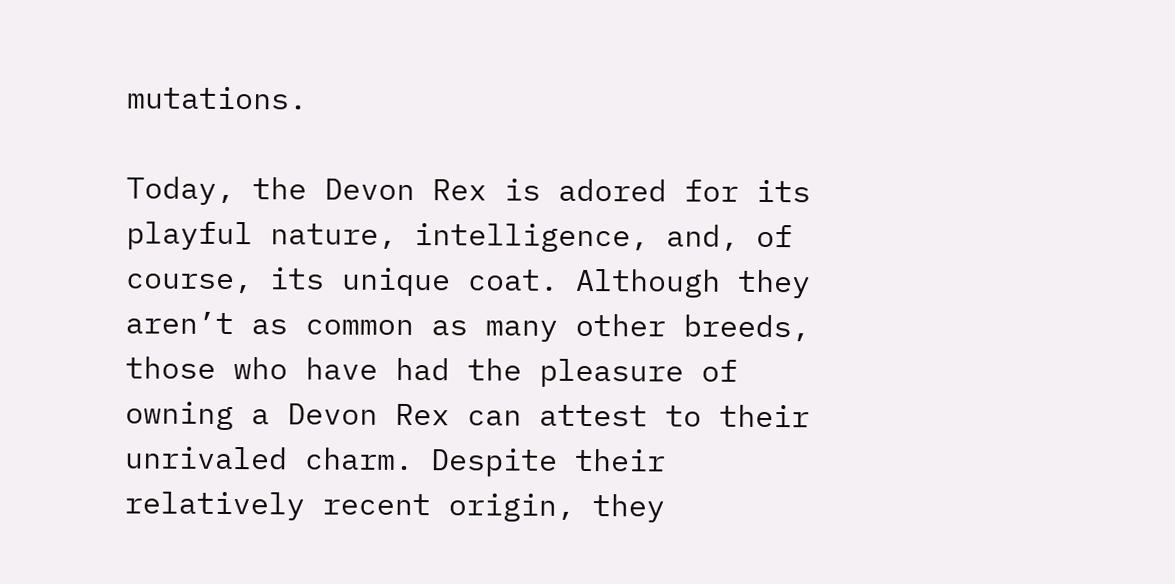mutations.

Today, the Devon Rex is adored for its playful nature, intelligence, and, of course, its unique coat. Although they aren’t as common as many other breeds, those who have had the pleasure of owning a Devon Rex can attest to their unrivaled charm. Despite their relatively recent origin, they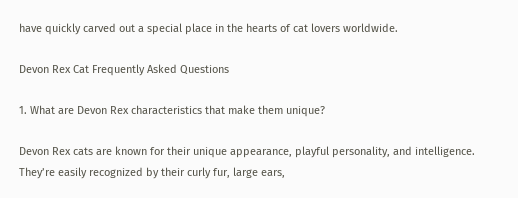have quickly carved out a special place in the hearts of cat lovers worldwide.

Devon Rex Cat Frequently Asked Questions

1. What are Devon Rex characteristics that make them unique?

Devon Rex cats are known for their unique appearance, playful personality, and intelligence. They’re easily recognized by their curly fur, large ears,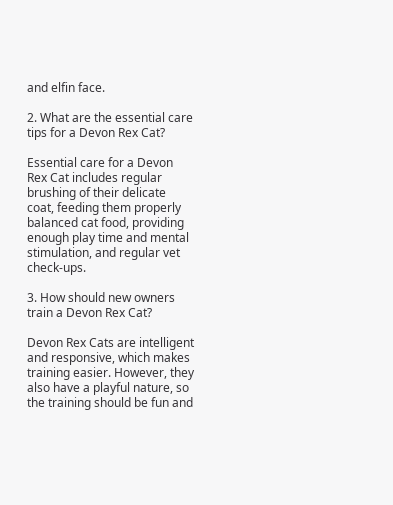and elfin face.

2. What are the essential care tips for a Devon Rex Cat?

Essential care for a Devon Rex Cat includes regular brushing of their delicate coat, feeding them properly balanced cat food, providing enough play time and mental stimulation, and regular vet check-ups.

3. How should new owners train a Devon Rex Cat?

Devon Rex Cats are intelligent and responsive, which makes training easier. However, they also have a playful nature, so the training should be fun and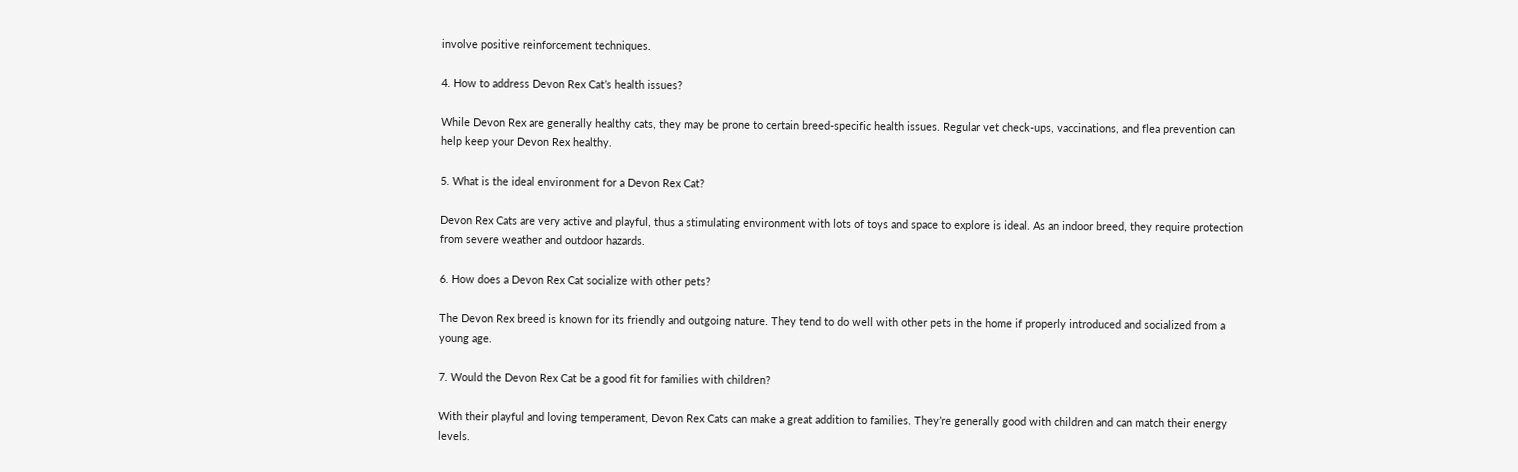involve positive reinforcement techniques.

4. How to address Devon Rex Cat’s health issues?

While Devon Rex are generally healthy cats, they may be prone to certain breed-specific health issues. Regular vet check-ups, vaccinations, and flea prevention can help keep your Devon Rex healthy.

5. What is the ideal environment for a Devon Rex Cat?

Devon Rex Cats are very active and playful, thus a stimulating environment with lots of toys and space to explore is ideal. As an indoor breed, they require protection from severe weather and outdoor hazards.

6. How does a Devon Rex Cat socialize with other pets?

The Devon Rex breed is known for its friendly and outgoing nature. They tend to do well with other pets in the home if properly introduced and socialized from a young age.

7. Would the Devon Rex Cat be a good fit for families with children?

With their playful and loving temperament, Devon Rex Cats can make a great addition to families. They’re generally good with children and can match their energy levels.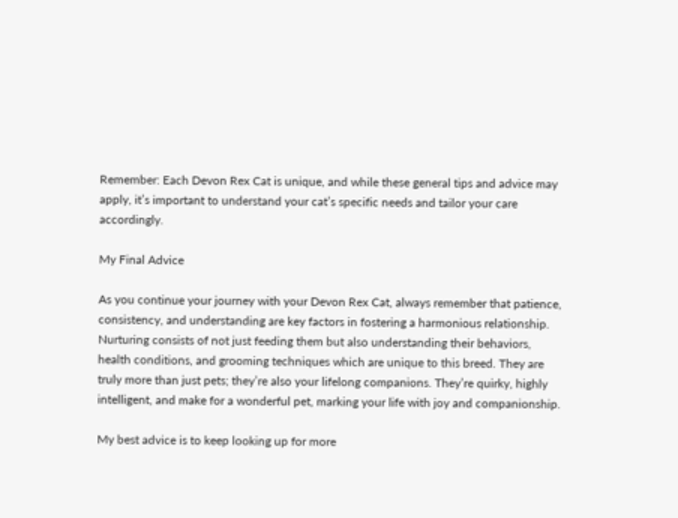Remember: Each Devon Rex Cat is unique, and while these general tips and advice may apply, it’s important to understand your cat’s specific needs and tailor your care accordingly.

My Final Advice

As you continue your journey with your Devon Rex Cat, always remember that patience, consistency, and understanding are key factors in fostering a harmonious relationship. Nurturing consists of not just feeding them but also understanding their behaviors, health conditions, and grooming techniques which are unique to this breed. They are truly more than just pets; they’re also your lifelong companions. They’re quirky, highly intelligent, and make for a wonderful pet, marking your life with joy and companionship.

My best advice is to keep looking up for more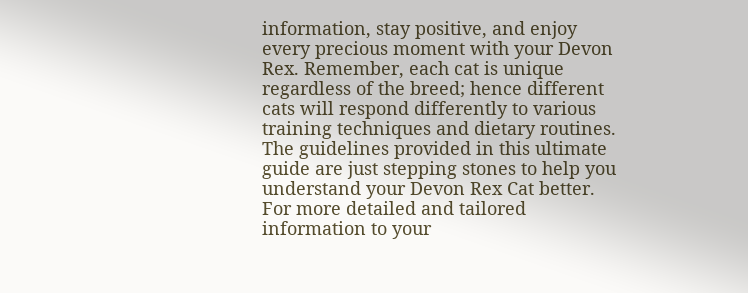information, stay positive, and enjoy every precious moment with your Devon Rex. Remember, each cat is unique regardless of the breed; hence different cats will respond differently to various training techniques and dietary routines. The guidelines provided in this ultimate guide are just stepping stones to help you understand your Devon Rex Cat better. For more detailed and tailored information to your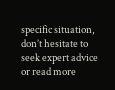specific situation, don’t hesitate to seek expert advice or read more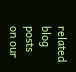related blog posts on our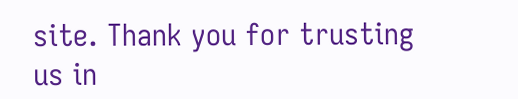site. Thank you for trusting us in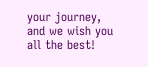your journey, and we wish you all the best!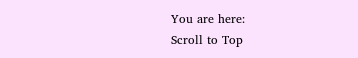You are here:
Scroll to Top